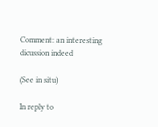Comment: an interesting dicussion indeed

(See in situ)

In reply to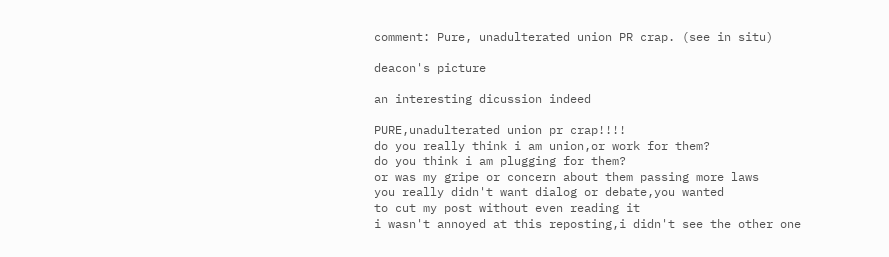comment: Pure, unadulterated union PR crap. (see in situ)

deacon's picture

an interesting dicussion indeed

PURE,unadulterated union pr crap!!!!
do you really think i am union,or work for them?
do you think i am plugging for them?
or was my gripe or concern about them passing more laws
you really didn't want dialog or debate,you wanted
to cut my post without even reading it
i wasn't annoyed at this reposting,i didn't see the other one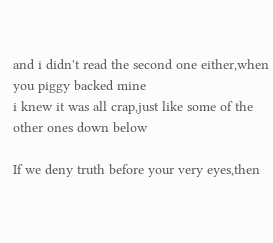and i didn't read the second one either,when you piggy backed mine
i knew it was all crap,just like some of the other ones down below

If we deny truth before your very eyes,then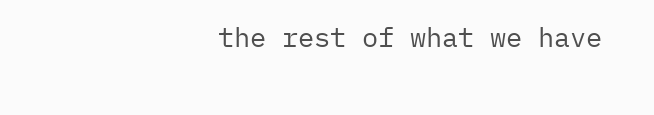the rest of what we have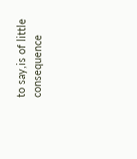to say,is of little consequence